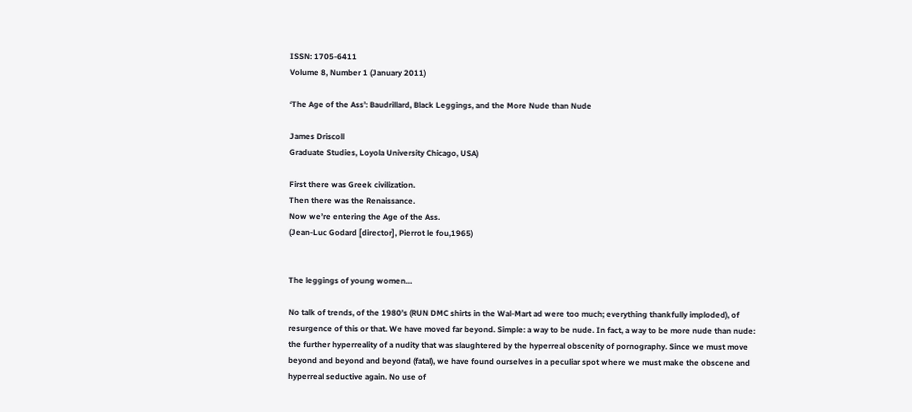ISSN: 1705-6411
Volume 8, Number 1 (January 2011)

‘The Age of the Ass’: Baudrillard, Black Leggings, and the More Nude than Nude

James Driscoll
Graduate Studies, Loyola University Chicago, USA)

First there was Greek civilization.
Then there was the Renaissance.
Now we’re entering the Age of the Ass.
(Jean-Luc Godard [director], Pierrot le fou,1965)


The leggings of young women…

No talk of trends, of the 1980’s (RUN DMC shirts in the Wal-Mart ad were too much; everything thankfully imploded), of resurgence of this or that. We have moved far beyond. Simple: a way to be nude. In fact, a way to be more nude than nude: the further hyperreality of a nudity that was slaughtered by the hyperreal obscenity of pornography. Since we must move beyond and beyond and beyond (fatal), we have found ourselves in a peculiar spot where we must make the obscene and hyperreal seductive again. No use of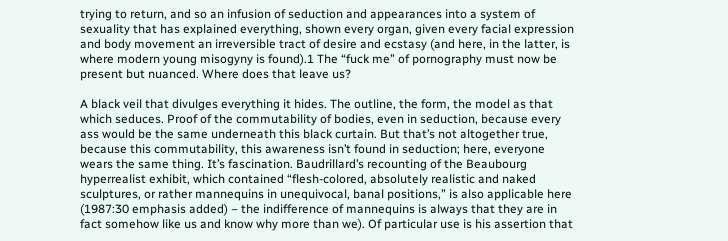trying to return, and so an infusion of seduction and appearances into a system of sexuality that has explained everything, shown every organ, given every facial expression and body movement an irreversible tract of desire and ecstasy (and here, in the latter, is where modern young misogyny is found).1 The “fuck me” of pornography must now be present but nuanced. Where does that leave us?

A black veil that divulges everything it hides. The outline, the form, the model as that which seduces. Proof of the commutability of bodies, even in seduction, because every ass would be the same underneath this black curtain. But that’s not altogether true, because this commutability, this awareness isn’t found in seduction; here, everyone wears the same thing. It’s fascination. Baudrillard’s recounting of the Beaubourg hyperrealist exhibit, which contained “flesh-colored, absolutely realistic and naked sculptures, or rather mannequins in unequivocal, banal positions,” is also applicable here (1987:30 emphasis added) – the indifference of mannequins is always that they are in fact somehow like us and know why more than we). Of particular use is his assertion that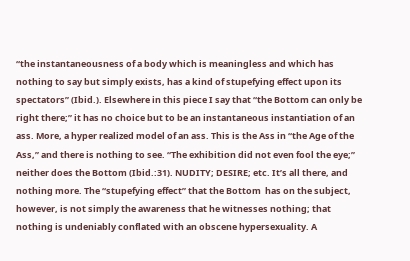“the instantaneousness of a body which is meaningless and which has nothing to say but simply exists, has a kind of stupefying effect upon its spectators” (Ibid.). Elsewhere in this piece I say that “the Bottom can only be right there;” it has no choice but to be an instantaneous instantiation of an ass. More, a hyper realized model of an ass. This is the Ass in “the Age of the Ass,” and there is nothing to see. “The exhibition did not even fool the eye;” neither does the Bottom (Ibid.:31). NUDITY; DESIRE; etc. It’s all there, and nothing more. The “stupefying effect” that the Bottom  has on the subject, however, is not simply the awareness that he witnesses nothing; that nothing is undeniably conflated with an obscene hypersexuality. A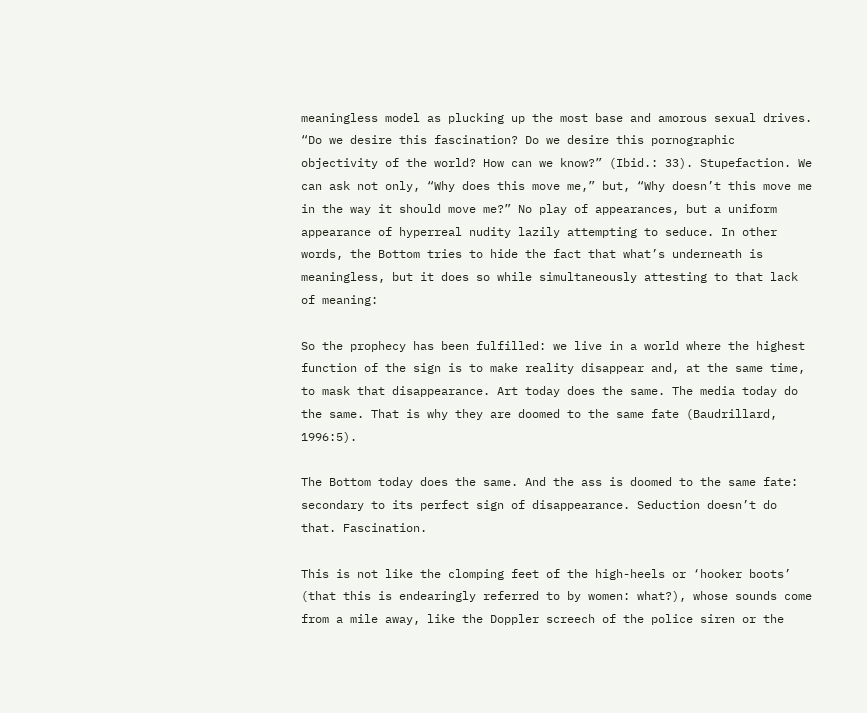meaningless model as plucking up the most base and amorous sexual drives. “Do we desire this fascination? Do we desire this pornographic objectivity of the world? How can we know?” (Ibid.: 33). Stupefaction. We can ask not only, “Why does this move me,” but, “Why doesn’t this move me in the way it should move me?” No play of appearances, but a uniform appearance of hyperreal nudity lazily attempting to seduce. In other words, the Bottom tries to hide the fact that what’s underneath is meaningless, but it does so while simultaneously attesting to that lack of meaning:

So the prophecy has been fulfilled: we live in a world where the highest function of the sign is to make reality disappear and, at the same time, to mask that disappearance. Art today does the same. The media today do the same. That is why they are doomed to the same fate (Baudrillard, 1996:5).

The Bottom today does the same. And the ass is doomed to the same fate: secondary to its perfect sign of disappearance. Seduction doesn’t do that. Fascination.

This is not like the clomping feet of the high-heels or ‘hooker boots’ (that this is endearingly referred to by women: what?), whose sounds come from a mile away, like the Doppler screech of the police siren or the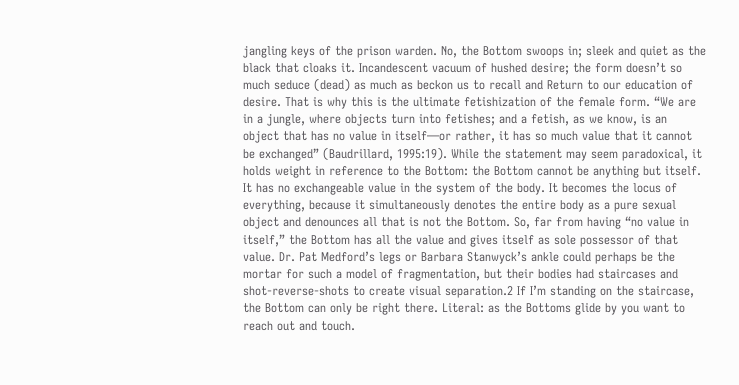jangling keys of the prison warden. No, the Bottom swoops in; sleek and quiet as the black that cloaks it. Incandescent vacuum of hushed desire; the form doesn’t so much seduce (dead) as much as beckon us to recall and Return to our education of desire. That is why this is the ultimate fetishization of the female form. “We are in a jungle, where objects turn into fetishes; and a fetish, as we know, is an object that has no value in itself—or rather, it has so much value that it cannot be exchanged” (Baudrillard, 1995:19). While the statement may seem paradoxical, it holds weight in reference to the Bottom: the Bottom cannot be anything but itself. It has no exchangeable value in the system of the body. It becomes the locus of everything, because it simultaneously denotes the entire body as a pure sexual object and denounces all that is not the Bottom. So, far from having “no value in itself,” the Bottom has all the value and gives itself as sole possessor of that value. Dr. Pat Medford’s legs or Barbara Stanwyck’s ankle could perhaps be the mortar for such a model of fragmentation, but their bodies had staircases and shot-reverse-shots to create visual separation.2 If I’m standing on the staircase, the Bottom can only be right there. Literal: as the Bottoms glide by you want to reach out and touch.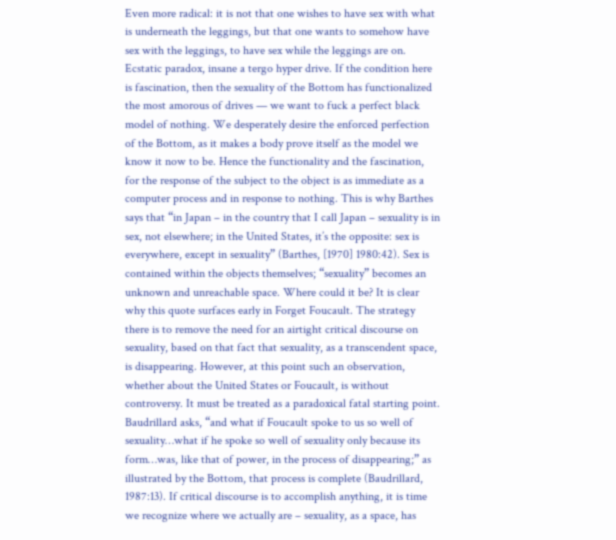Even more radical: it is not that one wishes to have sex with what is underneath the leggings, but that one wants to somehow have sex with the leggings, to have sex while the leggings are on. Ecstatic paradox, insane a tergo hyper drive. If the condition here is fascination, then the sexuality of the Bottom has functionalized the most amorous of drives — we want to fuck a perfect black model of nothing. We desperately desire the enforced perfection of the Bottom, as it makes a body prove itself as the model we know it now to be. Hence the functionality and the fascination, for the response of the subject to the object is as immediate as a computer process and in response to nothing. This is why Barthes says that “in Japan – in the country that I call Japan – sexuality is in sex, not elsewhere; in the United States, it’s the opposite: sex is everywhere, except in sexuality” (Barthes, [1970] 1980:42). Sex is contained within the objects themselves; “sexuality” becomes an unknown and unreachable space. Where could it be? It is clear why this quote surfaces early in Forget Foucault. The strategy there is to remove the need for an airtight critical discourse on sexuality, based on that fact that sexuality, as a transcendent space, is disappearing. However, at this point such an observation, whether about the United States or Foucault, is without controversy. It must be treated as a paradoxical fatal starting point. Baudrillard asks, “and what if Foucault spoke to us so well of sexuality…what if he spoke so well of sexuality only because its form…was, like that of power, in the process of disappearing;” as illustrated by the Bottom, that process is complete (Baudrillard, 1987:13). If critical discourse is to accomplish anything, it is time we recognize where we actually are – sexuality, as a space, has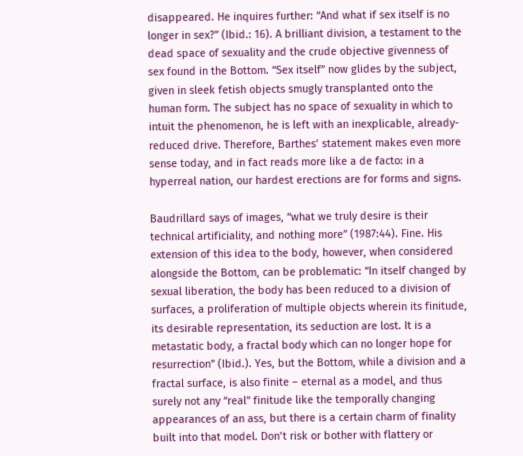disappeared. He inquires further: “And what if sex itself is no longer in sex?” (Ibid.: 16). A brilliant division, a testament to the dead space of sexuality and the crude objective givenness of sex found in the Bottom. “Sex itself” now glides by the subject, given in sleek fetish objects smugly transplanted onto the human form. The subject has no space of sexuality in which to intuit the phenomenon, he is left with an inexplicable, already-reduced drive. Therefore, Barthes’ statement makes even more sense today, and in fact reads more like a de facto: in a hyperreal nation, our hardest erections are for forms and signs.

Baudrillard says of images, “what we truly desire is their technical artificiality, and nothing more” (1987:44). Fine. His extension of this idea to the body, however, when considered alongside the Bottom, can be problematic: “In itself changed by sexual liberation, the body has been reduced to a division of surfaces, a proliferation of multiple objects wherein its finitude, its desirable representation, its seduction are lost. It is a metastatic body, a fractal body which can no longer hope for resurrection” (Ibid.). Yes, but the Bottom, while a division and a fractal surface, is also finite – eternal as a model, and thus surely not any “real” finitude like the temporally changing appearances of an ass, but there is a certain charm of finality built into that model. Don’t risk or bother with flattery or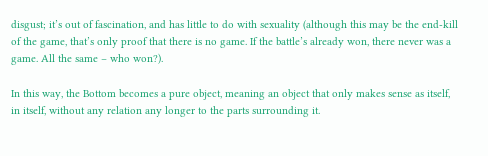disgust; it’s out of fascination, and has little to do with sexuality (although this may be the end-kill of the game, that’s only proof that there is no game. If the battle’s already won, there never was a game. All the same – who won?).

In this way, the Bottom becomes a pure object, meaning an object that only makes sense as itself, in itself, without any relation any longer to the parts surrounding it.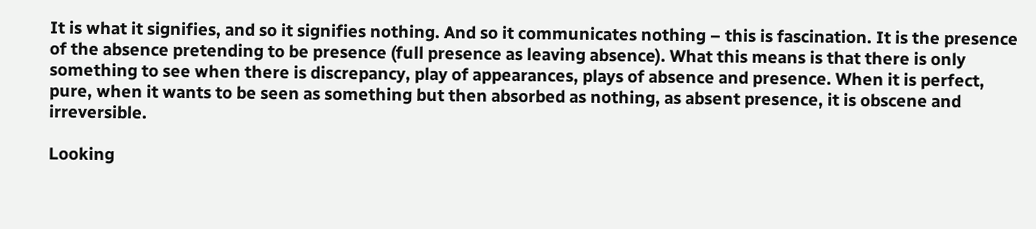It is what it signifies, and so it signifies nothing. And so it communicates nothing – this is fascination. It is the presence of the absence pretending to be presence (full presence as leaving absence). What this means is that there is only something to see when there is discrepancy, play of appearances, plays of absence and presence. When it is perfect, pure, when it wants to be seen as something but then absorbed as nothing, as absent presence, it is obscene and irreversible.

Looking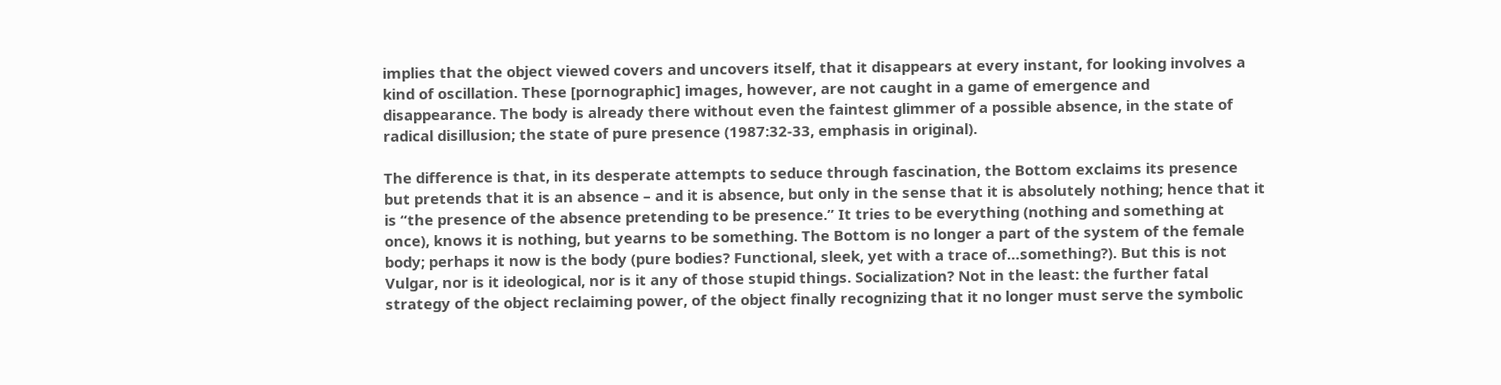implies that the object viewed covers and uncovers itself, that it disappears at every instant, for looking involves a kind of oscillation. These [pornographic] images, however, are not caught in a game of emergence and disappearance. The body is already there without even the faintest glimmer of a possible absence, in the state of radical disillusion; the state of pure presence (1987:32-33, emphasis in original).

The difference is that, in its desperate attempts to seduce through fascination, the Bottom exclaims its presence but pretends that it is an absence – and it is absence, but only in the sense that it is absolutely nothing; hence that it is “the presence of the absence pretending to be presence.” It tries to be everything (nothing and something at once), knows it is nothing, but yearns to be something. The Bottom is no longer a part of the system of the female body; perhaps it now is the body (pure bodies? Functional, sleek, yet with a trace of…something?). But this is not Vulgar, nor is it ideological, nor is it any of those stupid things. Socialization? Not in the least: the further fatal strategy of the object reclaiming power, of the object finally recognizing that it no longer must serve the symbolic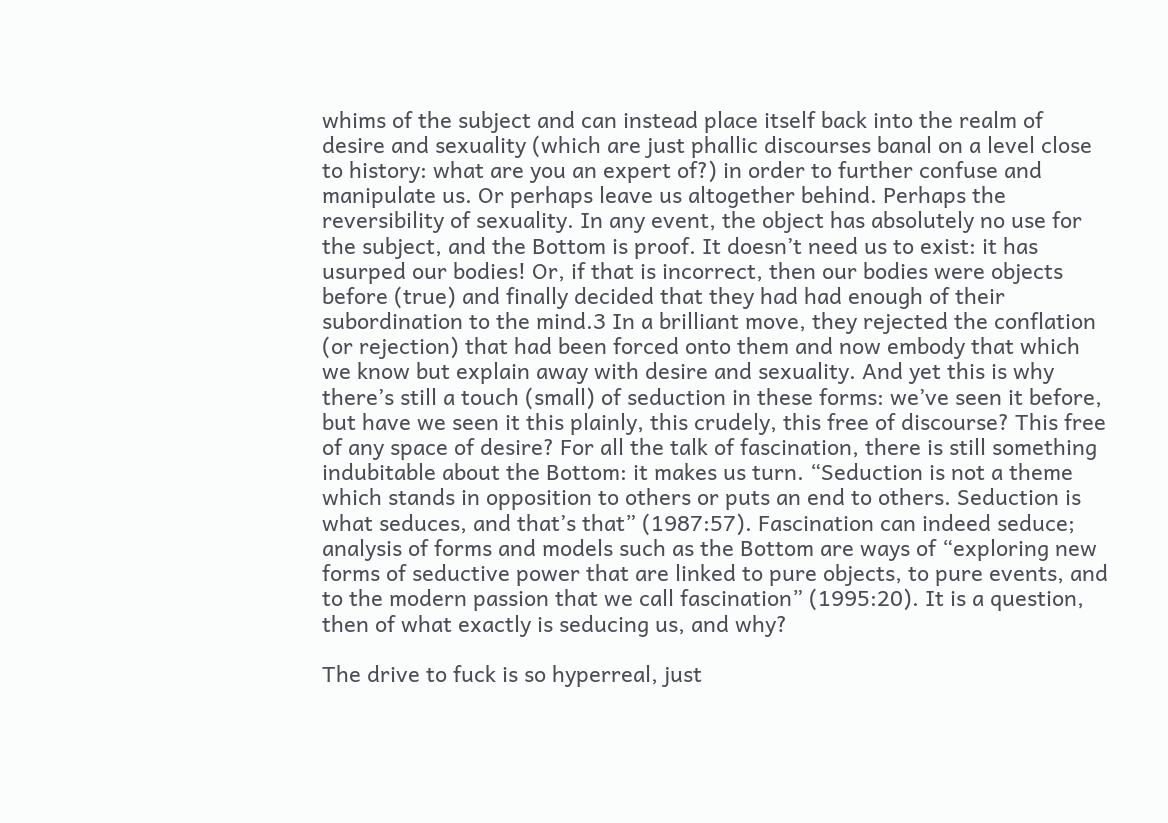whims of the subject and can instead place itself back into the realm of desire and sexuality (which are just phallic discourses banal on a level close to history: what are you an expert of?) in order to further confuse and manipulate us. Or perhaps leave us altogether behind. Perhaps the reversibility of sexuality. In any event, the object has absolutely no use for the subject, and the Bottom is proof. It doesn’t need us to exist: it has usurped our bodies! Or, if that is incorrect, then our bodies were objects before (true) and finally decided that they had had enough of their subordination to the mind.3 In a brilliant move, they rejected the conflation (or rejection) that had been forced onto them and now embody that which we know but explain away with desire and sexuality. And yet this is why there’s still a touch (small) of seduction in these forms: we’ve seen it before, but have we seen it this plainly, this crudely, this free of discourse? This free of any space of desire? For all the talk of fascination, there is still something indubitable about the Bottom: it makes us turn. “Seduction is not a theme which stands in opposition to others or puts an end to others. Seduction is what seduces, and that’s that” (1987:57). Fascination can indeed seduce; analysis of forms and models such as the Bottom are ways of “exploring new forms of seductive power that are linked to pure objects, to pure events, and to the modern passion that we call fascination” (1995:20). It is a question, then of what exactly is seducing us, and why?

The drive to fuck is so hyperreal, just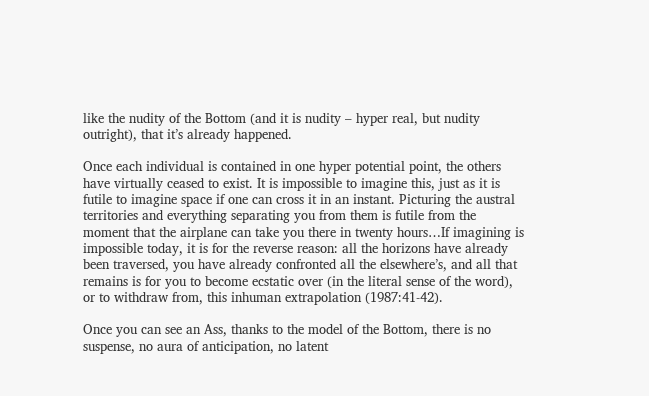like the nudity of the Bottom (and it is nudity – hyper real, but nudity outright), that it’s already happened.

Once each individual is contained in one hyper potential point, the others have virtually ceased to exist. It is impossible to imagine this, just as it is futile to imagine space if one can cross it in an instant. Picturing the austral territories and everything separating you from them is futile from the moment that the airplane can take you there in twenty hours…If imagining is impossible today, it is for the reverse reason: all the horizons have already been traversed, you have already confronted all the elsewhere’s, and all that remains is for you to become ecstatic over (in the literal sense of the word), or to withdraw from, this inhuman extrapolation (1987:41-42).

Once you can see an Ass, thanks to the model of the Bottom, there is no suspense, no aura of anticipation, no latent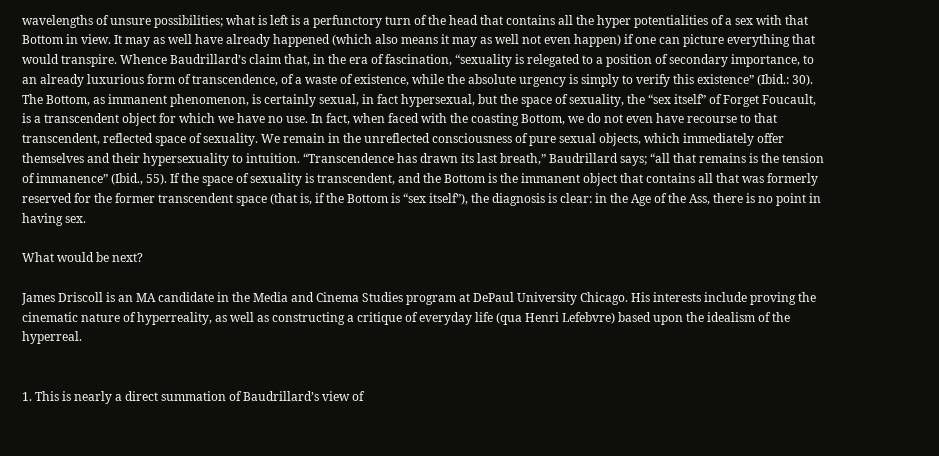wavelengths of unsure possibilities; what is left is a perfunctory turn of the head that contains all the hyper potentialities of a sex with that Bottom in view. It may as well have already happened (which also means it may as well not even happen) if one can picture everything that would transpire. Whence Baudrillard’s claim that, in the era of fascination, “sexuality is relegated to a position of secondary importance, to an already luxurious form of transcendence, of a waste of existence, while the absolute urgency is simply to verify this existence” (Ibid.: 30). The Bottom, as immanent phenomenon, is certainly sexual, in fact hypersexual, but the space of sexuality, the “sex itself” of Forget Foucault, is a transcendent object for which we have no use. In fact, when faced with the coasting Bottom, we do not even have recourse to that transcendent, reflected space of sexuality. We remain in the unreflected consciousness of pure sexual objects, which immediately offer themselves and their hypersexuality to intuition. “Transcendence has drawn its last breath,” Baudrillard says; “all that remains is the tension of immanence” (Ibid., 55). If the space of sexuality is transcendent, and the Bottom is the immanent object that contains all that was formerly reserved for the former transcendent space (that is, if the Bottom is “sex itself”), the diagnosis is clear: in the Age of the Ass, there is no point in having sex.

What would be next?

James Driscoll is an MA candidate in the Media and Cinema Studies program at DePaul University Chicago. His interests include proving the cinematic nature of hyperreality, as well as constructing a critique of everyday life (qua Henri Lefebvre) based upon the idealism of the hyperreal.


1. This is nearly a direct summation of Baudrillard’s view of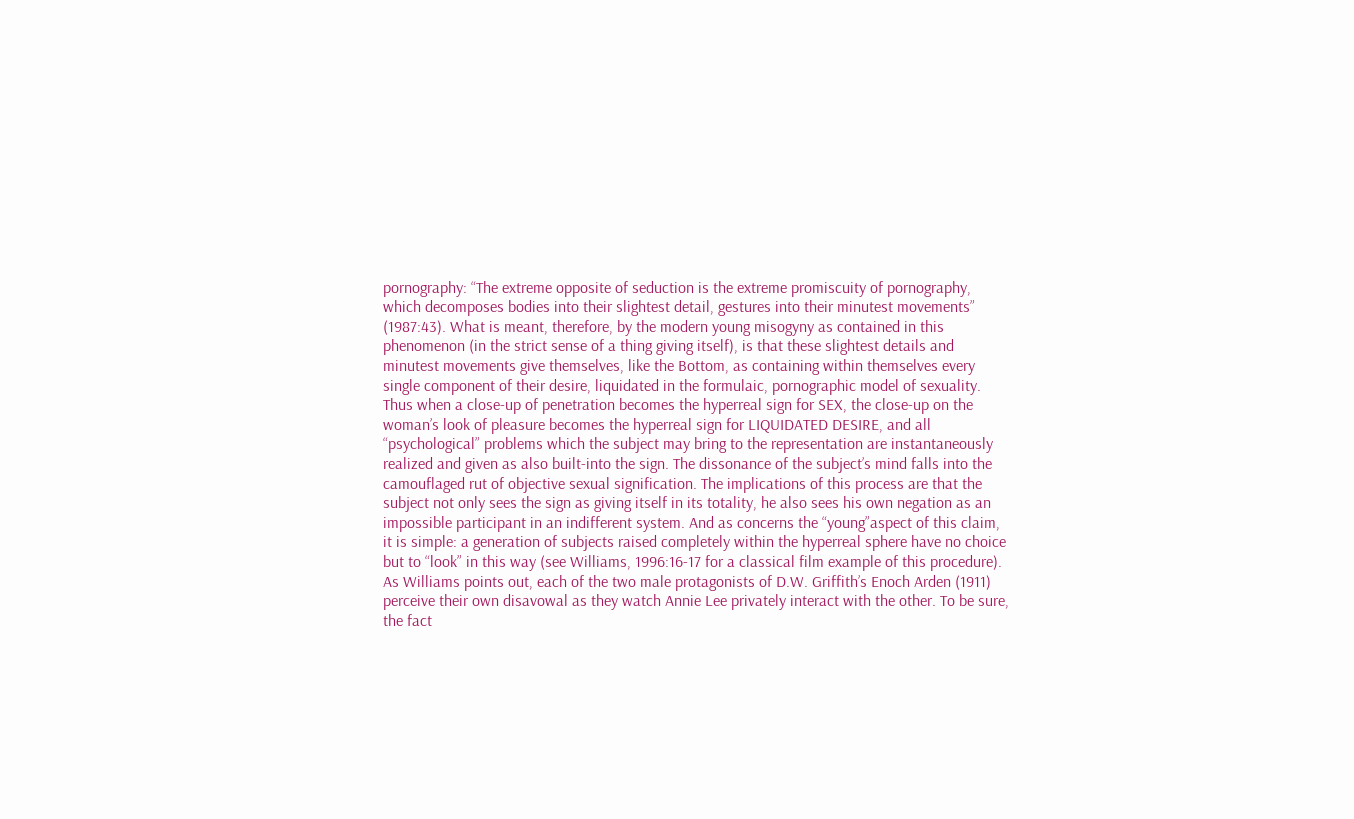pornography: “The extreme opposite of seduction is the extreme promiscuity of pornography, which decomposes bodies into their slightest detail, gestures into their minutest movements” (1987:43). What is meant, therefore, by the modern young misogyny as contained in this phenomenon (in the strict sense of a thing giving itself), is that these slightest details and minutest movements give themselves, like the Bottom, as containing within themselves every single component of their desire, liquidated in the formulaic, pornographic model of sexuality. Thus when a close-up of penetration becomes the hyperreal sign for SEX, the close-up on the woman’s look of pleasure becomes the hyperreal sign for LIQUIDATED DESIRE, and all “psychological” problems which the subject may bring to the representation are instantaneously realized and given as also built-into the sign. The dissonance of the subject’s mind falls into the camouflaged rut of objective sexual signification. The implications of this process are that the subject not only sees the sign as giving itself in its totality, he also sees his own negation as an impossible participant in an indifferent system. And as concerns the “young”aspect of this claim, it is simple: a generation of subjects raised completely within the hyperreal sphere have no choice but to “look” in this way (see Williams, 1996:16-17 for a classical film example of this procedure). As Williams points out, each of the two male protagonists of D.W. Griffith’s Enoch Arden (1911) perceive their own disavowal as they watch Annie Lee privately interact with the other. To be sure, the fact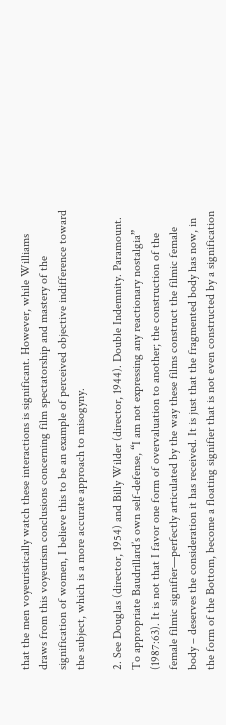that the men voyeuristically watch these interactions is significant. However, while Williams draws from this voyeurism conclusions concerning film spectatorship and mastery of the signification of women, I believe this to be an example of perceived objective indifference toward the subject, which is a more accurate approach to misogyny.

2. See Douglas (director, 1954) and Billy Wilder (director, 1944). Double Indemnity. Paramount. To appropriate Baudrillard’s own self-defense, “I am not expressing any reactionary nostalgia” (1987:63). It is not that I favor one form of overvaluation to another; the construction of the female filmic signifier—perfectly articulated by the way these films construct the filmic female body – deserves the consideration it has received. It is just that the fragmented body has now, in the form of the Bottom, become a floating signifier that is not even constructed by a signification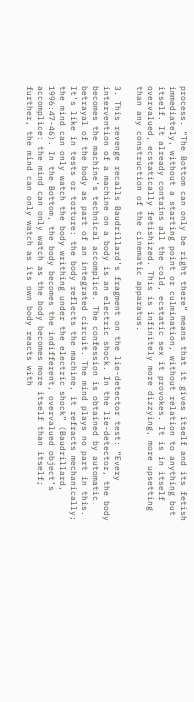process. “The Bottom can only be right there” means that it gives itself and its fetish immediately, without a starting point or culmination, without relation to anything but itself. It already contains all the cold, ecstatic sex it provokes. It is in itself overvalued, ecstatically fetishized. This is infinitely more dizzying, more upsetting than any construction of the cinematic apparatus.

3. This revenge recalls Baudrillard’s fragment on the lie-detector test: “Every intervention of a machine on a body is an electric shock. In the lie-detector, the body becomes the machine’s technical accomplice. The confession is obtained by automatic betrayal of the body as part of an integrated circuit. The mind plays no part in this. It’s like in tests or torture: the body reflects the machine, it refracts mechanically; the mind can only watch the body writhing under the electric shock” (Baudrillard, 1996:47-46). In the Bottom, the body becomes the indifferent, overvalued object’s accomplice: the mind can only watch as the body becomes more itself than itself; further, the mind can only watch as its own body reacts with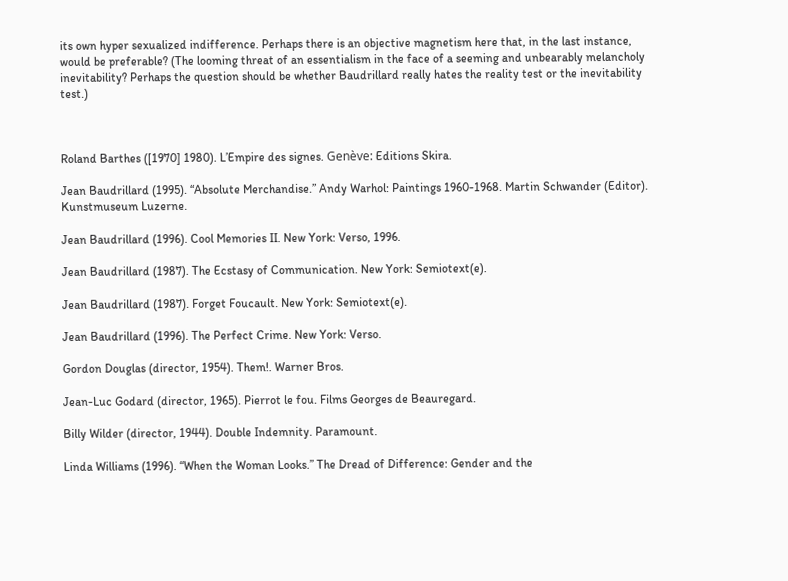its own hyper sexualized indifference. Perhaps there is an objective magnetism here that, in the last instance, would be preferable? (The looming threat of an essentialism in the face of a seeming and unbearably melancholy inevitability? Perhaps the question should be whether Baudrillard really hates the reality test or the inevitability test.)



Roland Barthes ([1970] 1980). L’Empire des signes. Genève: Editions Skira.

Jean Baudrillard (1995). “Absolute Merchandise.” Andy Warhol: Paintings 1960-1968. Martin Schwander (Editor). Kunstmuseum Luzerne.

Jean Baudrillard (1996). Cool Memories II. New York: Verso, 1996.

Jean Baudrillard (1987). The Ecstasy of Communication. New York: Semiotext(e).

Jean Baudrillard (1987). Forget Foucault. New York: Semiotext(e).

Jean Baudrillard (1996). The Perfect Crime. New York: Verso.

Gordon Douglas (director, 1954). Them!. Warner Bros.

Jean-Luc Godard (director, 1965). Pierrot le fou. Films Georges de Beauregard.

Billy Wilder (director, 1944). Double Indemnity. Paramount.

Linda Williams (1996). “When the Woman Looks.” The Dread of Difference: Gender and the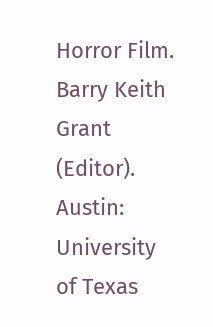Horror Film. Barry Keith Grant (Editor). Austin: University of Texas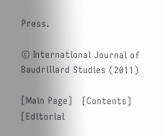Press.

© International Journal of Baudrillard Studies (2011)

[Main Page]   [Contents]   [Editorial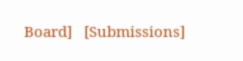Board]   [Submissions]